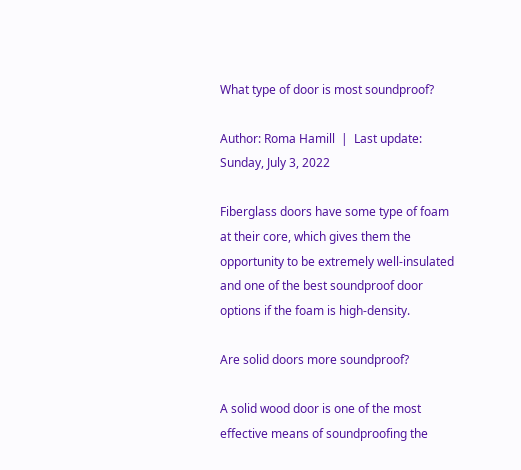What type of door is most soundproof?

Author: Roma Hamill  |  Last update: Sunday, July 3, 2022

Fiberglass doors have some type of foam at their core, which gives them the opportunity to be extremely well-insulated and one of the best soundproof door options if the foam is high-density.

Are solid doors more soundproof?

A solid wood door is one of the most effective means of soundproofing the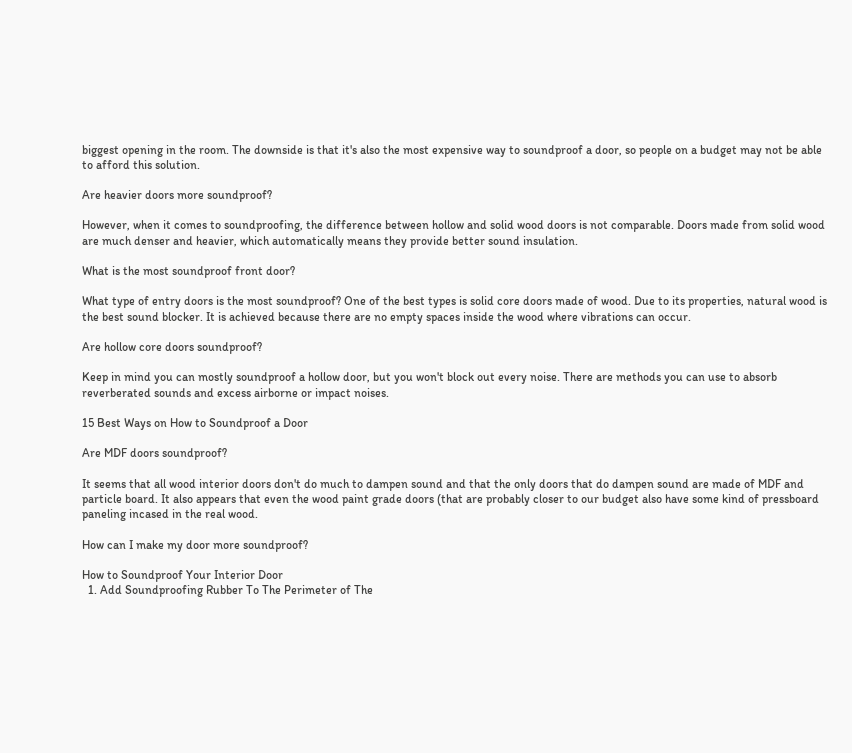biggest opening in the room. The downside is that it's also the most expensive way to soundproof a door, so people on a budget may not be able to afford this solution.

Are heavier doors more soundproof?

However, when it comes to soundproofing, the difference between hollow and solid wood doors is not comparable. Doors made from solid wood are much denser and heavier, which automatically means they provide better sound insulation.

What is the most soundproof front door?

What type of entry doors is the most soundproof? One of the best types is solid core doors made of wood. Due to its properties, natural wood is the best sound blocker. It is achieved because there are no empty spaces inside the wood where vibrations can occur.

Are hollow core doors soundproof?

Keep in mind you can mostly soundproof a hollow door, but you won't block out every noise. There are methods you can use to absorb reverberated sounds and excess airborne or impact noises.

15 Best Ways on How to Soundproof a Door

Are MDF doors soundproof?

It seems that all wood interior doors don't do much to dampen sound and that the only doors that do dampen sound are made of MDF and particle board. It also appears that even the wood paint grade doors (that are probably closer to our budget also have some kind of pressboard paneling incased in the real wood.

How can I make my door more soundproof?

How to Soundproof Your Interior Door
  1. Add Soundproofing Rubber To The Perimeter of The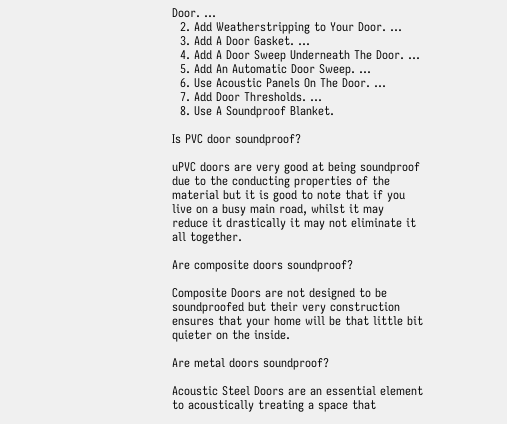Door. ...
  2. Add Weatherstripping to Your Door. ...
  3. Add A Door Gasket. ...
  4. Add A Door Sweep Underneath The Door. ...
  5. Add An Automatic Door Sweep. ...
  6. Use Acoustic Panels On The Door. ...
  7. Add Door Thresholds. ...
  8. Use A Soundproof Blanket.

Is PVC door soundproof?

uPVC doors are very good at being soundproof due to the conducting properties of the material but it is good to note that if you live on a busy main road, whilst it may reduce it drastically it may not eliminate it all together.

Are composite doors soundproof?

Composite Doors are not designed to be soundproofed but their very construction ensures that your home will be that little bit quieter on the inside.

Are metal doors soundproof?

Acoustic Steel Doors are an essential element to acoustically treating a space that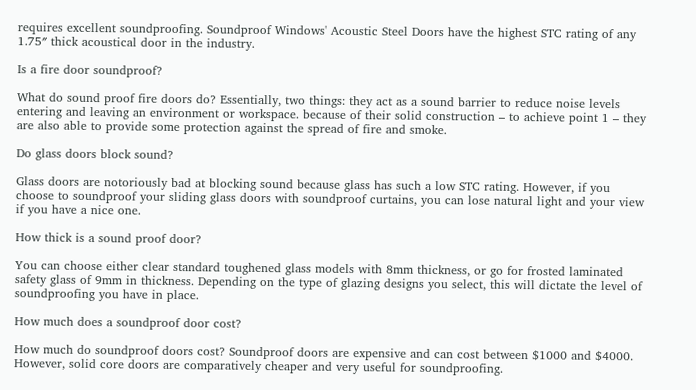requires excellent soundproofing. Soundproof Windows' Acoustic Steel Doors have the highest STC rating of any 1.75″ thick acoustical door in the industry.

Is a fire door soundproof?

What do sound proof fire doors do? Essentially, two things: they act as a sound barrier to reduce noise levels entering and leaving an environment or workspace. because of their solid construction – to achieve point 1 – they are also able to provide some protection against the spread of fire and smoke.

Do glass doors block sound?

Glass doors are notoriously bad at blocking sound because glass has such a low STC rating. However, if you choose to soundproof your sliding glass doors with soundproof curtains, you can lose natural light and your view if you have a nice one.

How thick is a sound proof door?

You can choose either clear standard toughened glass models with 8mm thickness, or go for frosted laminated safety glass of 9mm in thickness. Depending on the type of glazing designs you select, this will dictate the level of soundproofing you have in place.

How much does a soundproof door cost?

How much do soundproof doors cost? Soundproof doors are expensive and can cost between $1000 and $4000. However, solid core doors are comparatively cheaper and very useful for soundproofing.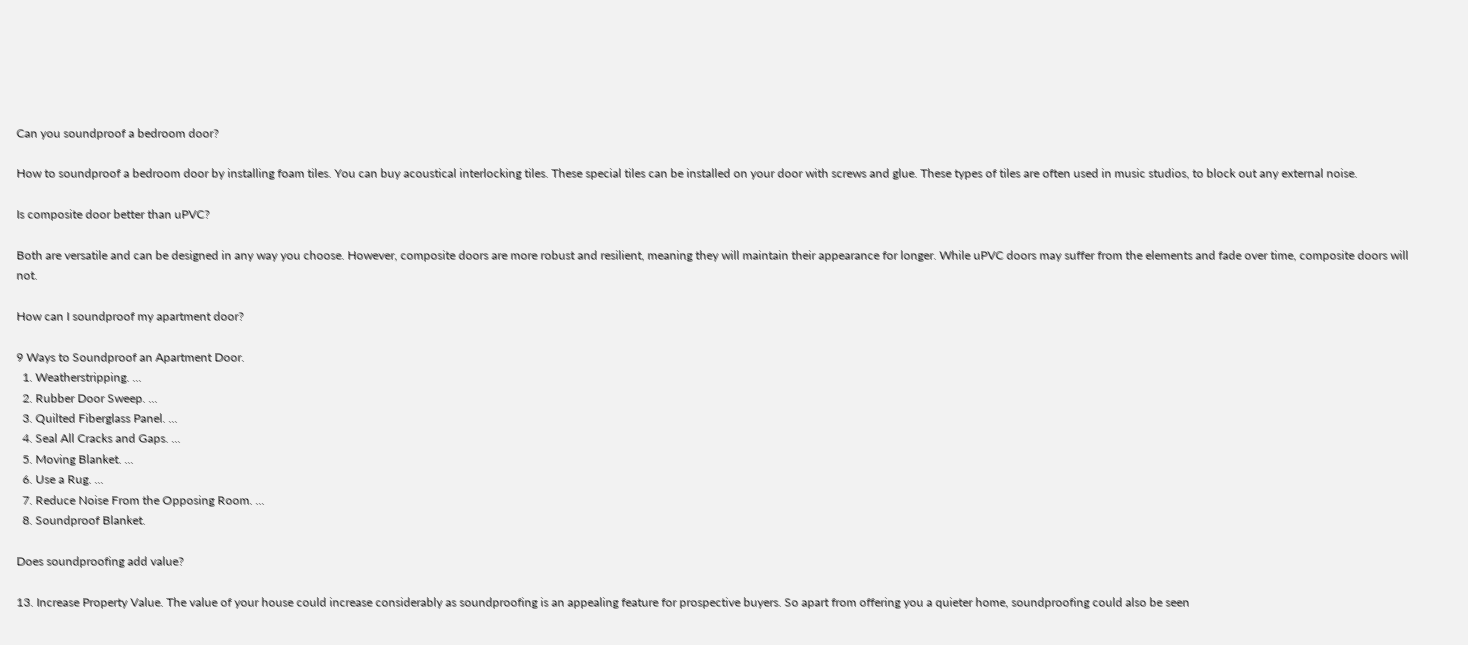Can you soundproof a bedroom door?

How to soundproof a bedroom door by installing foam tiles. You can buy acoustical interlocking tiles. These special tiles can be installed on your door with screws and glue. These types of tiles are often used in music studios, to block out any external noise.

Is composite door better than uPVC?

Both are versatile and can be designed in any way you choose. However, composite doors are more robust and resilient, meaning they will maintain their appearance for longer. While uPVC doors may suffer from the elements and fade over time, composite doors will not.

How can I soundproof my apartment door?

9 Ways to Soundproof an Apartment Door.
  1. Weatherstripping. ...
  2. Rubber Door Sweep. ...
  3. Quilted Fiberglass Panel. ...
  4. Seal All Cracks and Gaps. ...
  5. Moving Blanket. ...
  6. Use a Rug. ...
  7. Reduce Noise From the Opposing Room. ...
  8. Soundproof Blanket.

Does soundproofing add value?

13. Increase Property Value. The value of your house could increase considerably as soundproofing is an appealing feature for prospective buyers. So apart from offering you a quieter home, soundproofing could also be seen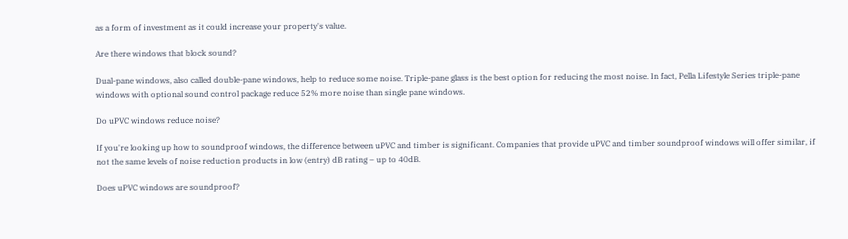as a form of investment as it could increase your property's value.

Are there windows that block sound?

Dual-pane windows, also called double-pane windows, help to reduce some noise. Triple-pane glass is the best option for reducing the most noise. In fact, Pella Lifestyle Series triple-pane windows with optional sound control package reduce 52% more noise than single pane windows.

Do uPVC windows reduce noise?

If you're looking up how to soundproof windows, the difference between uPVC and timber is significant. Companies that provide uPVC and timber soundproof windows will offer similar, if not the same levels of noise reduction products in low (entry) dB rating – up to 40dB.

Does uPVC windows are soundproof?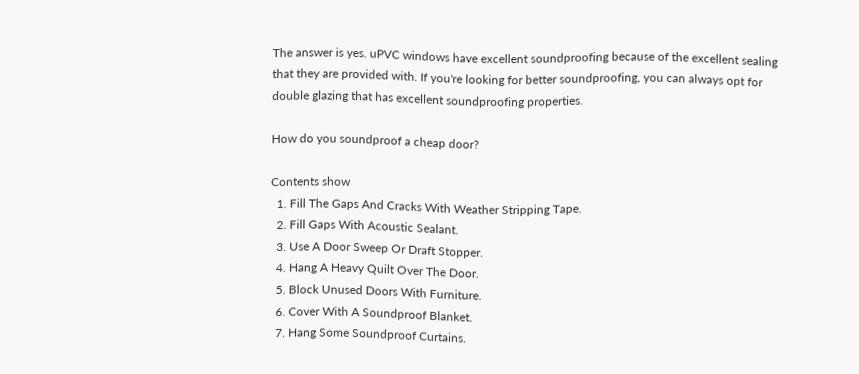The answer is yes. uPVC windows have excellent soundproofing because of the excellent sealing that they are provided with. If you're looking for better soundproofing, you can always opt for double glazing that has excellent soundproofing properties.

How do you soundproof a cheap door?

Contents show
  1. Fill The Gaps And Cracks With Weather Stripping Tape.
  2. Fill Gaps With Acoustic Sealant.
  3. Use A Door Sweep Or Draft Stopper.
  4. Hang A Heavy Quilt Over The Door.
  5. Block Unused Doors With Furniture.
  6. Cover With A Soundproof Blanket.
  7. Hang Some Soundproof Curtains.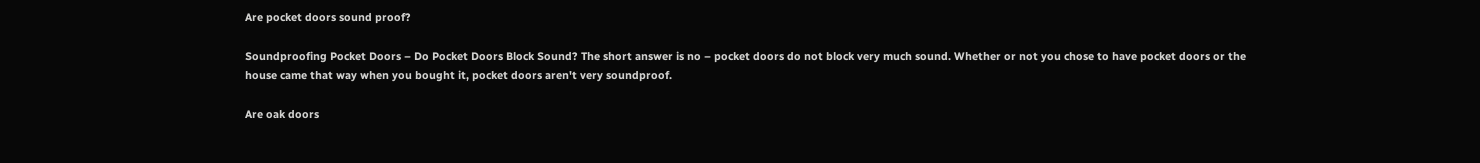Are pocket doors sound proof?

Soundproofing Pocket Doors – Do Pocket Doors Block Sound? The short answer is no – pocket doors do not block very much sound. Whether or not you chose to have pocket doors or the house came that way when you bought it, pocket doors aren't very soundproof.

Are oak doors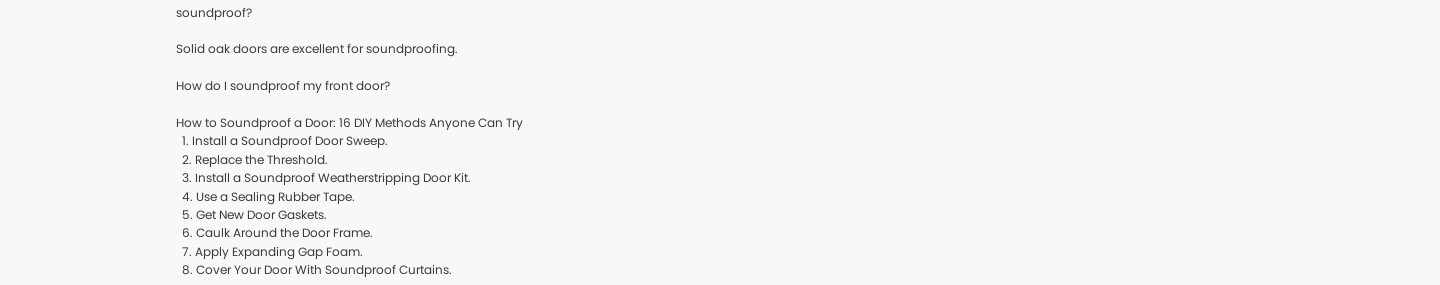soundproof?

Solid oak doors are excellent for soundproofing.

How do I soundproof my front door?

How to Soundproof a Door: 16 DIY Methods Anyone Can Try
  1. Install a Soundproof Door Sweep.
  2. Replace the Threshold.
  3. Install a Soundproof Weatherstripping Door Kit.
  4. Use a Sealing Rubber Tape.
  5. Get New Door Gaskets.
  6. Caulk Around the Door Frame.
  7. Apply Expanding Gap Foam.
  8. Cover Your Door With Soundproof Curtains.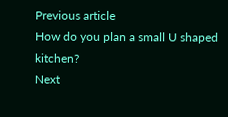Previous article
How do you plan a small U shaped kitchen?
Next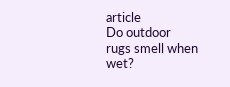article
Do outdoor rugs smell when wet?